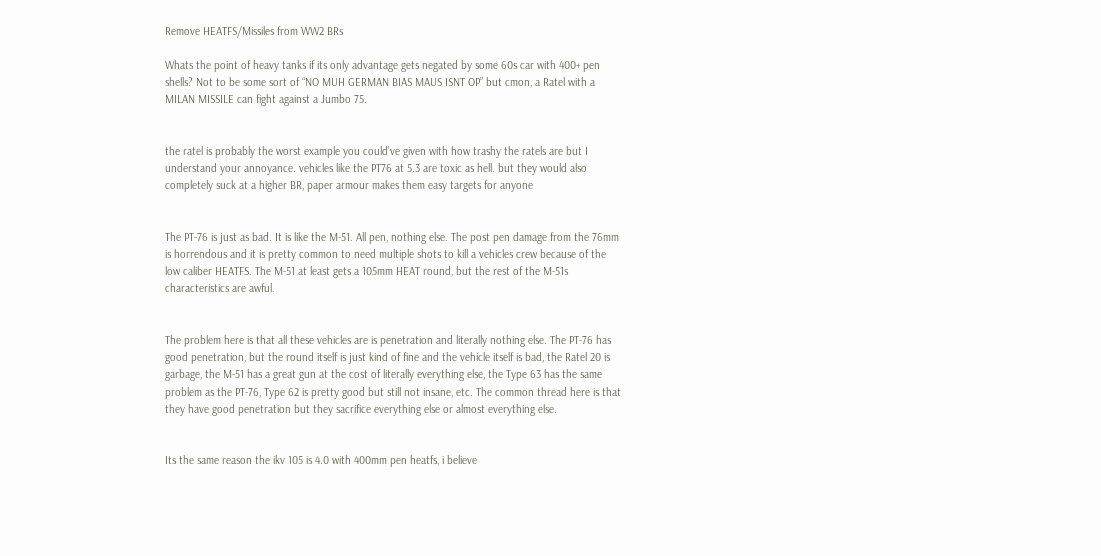Remove HEATFS/Missiles from WW2 BRs

Whats the point of heavy tanks if its only advantage gets negated by some 60s car with 400+ pen shells? Not to be some sort of “NO MUH GERMAN BIAS MAUS ISNT OP” but cmon, a Ratel with a MILAN MISSILE can fight against a Jumbo 75.


the ratel is probably the worst example you could’ve given with how trashy the ratels are but I understand your annoyance. vehicles like the PT76 at 5.3 are toxic as hell. but they would also completely suck at a higher BR, paper armour makes them easy targets for anyone


The PT-76 is just as bad. It is like the M-51. All pen, nothing else. The post pen damage from the 76mm is horrendous and it is pretty common to need multiple shots to kill a vehicles crew because of the low caliber HEATFS. The M-51 at least gets a 105mm HEAT round, but the rest of the M-51s characteristics are awful.


The problem here is that all these vehicles are is penetration and literally nothing else. The PT-76 has good penetration, but the round itself is just kind of fine and the vehicle itself is bad, the Ratel 20 is garbage, the M-51 has a great gun at the cost of literally everything else, the Type 63 has the same problem as the PT-76, Type 62 is pretty good but still not insane, etc. The common thread here is that they have good penetration but they sacrifice everything else or almost everything else.


Its the same reason the ikv 105 is 4.0 with 400mm pen heatfs, i believe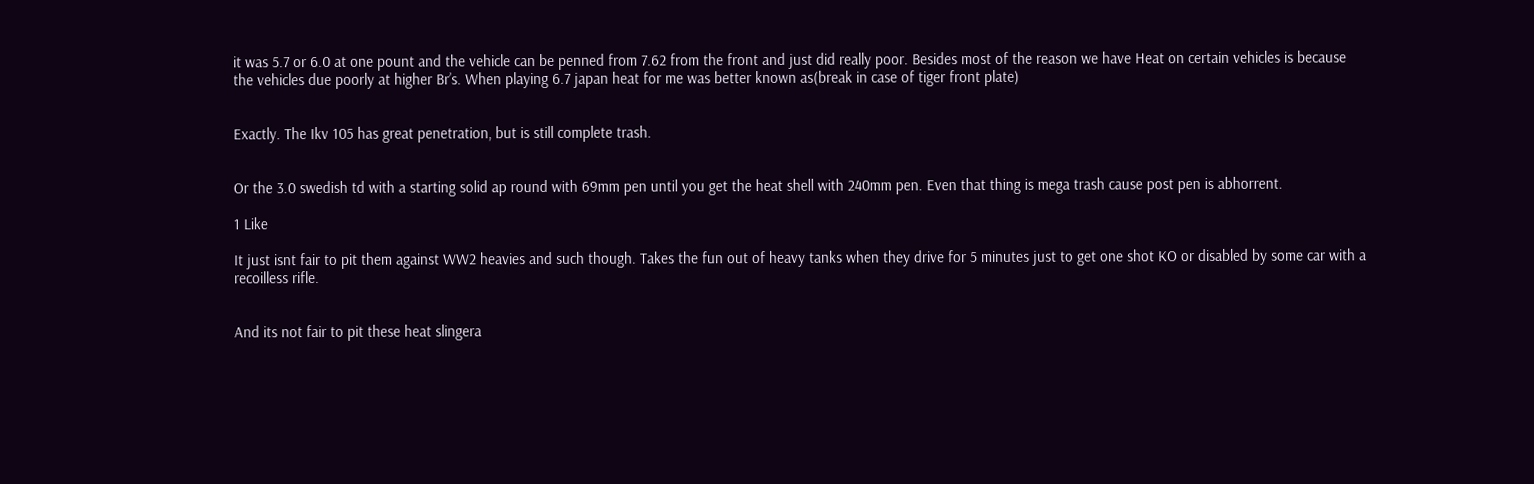it was 5.7 or 6.0 at one pount and the vehicle can be penned from 7.62 from the front and just did really poor. Besides most of the reason we have Heat on certain vehicles is because the vehicles due poorly at higher Br’s. When playing 6.7 japan heat for me was better known as(break in case of tiger front plate)


Exactly. The Ikv 105 has great penetration, but is still complete trash.


Or the 3.0 swedish td with a starting solid ap round with 69mm pen until you get the heat shell with 240mm pen. Even that thing is mega trash cause post pen is abhorrent.

1 Like

It just isnt fair to pit them against WW2 heavies and such though. Takes the fun out of heavy tanks when they drive for 5 minutes just to get one shot KO or disabled by some car with a recoilless rifle.


And its not fair to pit these heat slingera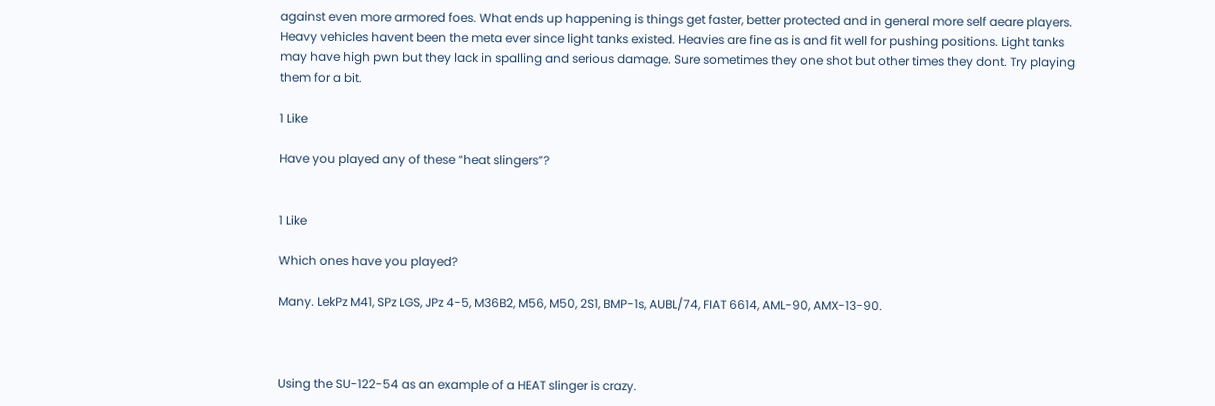against even more armored foes. What ends up happening is things get faster, better protected and in general more self aeare players. Heavy vehicles havent been the meta ever since light tanks existed. Heavies are fine as is and fit well for pushing positions. Light tanks may have high pwn but they lack in spalling and serious damage. Sure sometimes they one shot but other times they dont. Try playing them for a bit.

1 Like

Have you played any of these “heat slingers”?


1 Like

Which ones have you played?

Many. LekPz M41, SPz LGS, JPz 4-5, M36B2, M56, M50, 2S1, BMP-1s, AUBL/74, FIAT 6614, AML-90, AMX-13-90.



Using the SU-122-54 as an example of a HEAT slinger is crazy.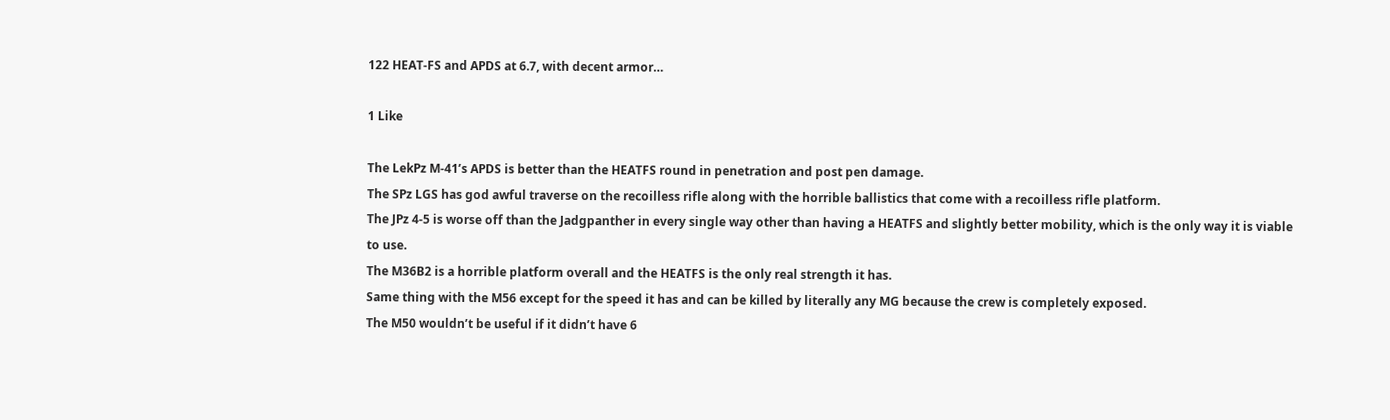122 HEAT-FS and APDS at 6.7, with decent armor…

1 Like

The LekPz M-41’s APDS is better than the HEATFS round in penetration and post pen damage.
The SPz LGS has god awful traverse on the recoilless rifle along with the horrible ballistics that come with a recoilless rifle platform.
The JPz 4-5 is worse off than the Jadgpanther in every single way other than having a HEATFS and slightly better mobility, which is the only way it is viable to use.
The M36B2 is a horrible platform overall and the HEATFS is the only real strength it has.
Same thing with the M56 except for the speed it has and can be killed by literally any MG because the crew is completely exposed.
The M50 wouldn’t be useful if it didn’t have 6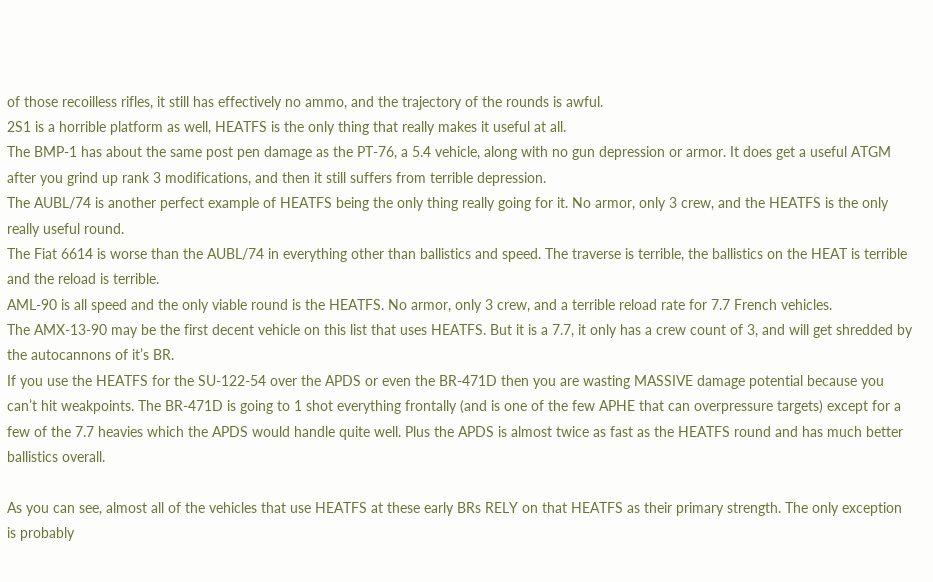of those recoilless rifles, it still has effectively no ammo, and the trajectory of the rounds is awful.
2S1 is a horrible platform as well, HEATFS is the only thing that really makes it useful at all.
The BMP-1 has about the same post pen damage as the PT-76, a 5.4 vehicle, along with no gun depression or armor. It does get a useful ATGM after you grind up rank 3 modifications, and then it still suffers from terrible depression.
The AUBL/74 is another perfect example of HEATFS being the only thing really going for it. No armor, only 3 crew, and the HEATFS is the only really useful round.
The Fiat 6614 is worse than the AUBL/74 in everything other than ballistics and speed. The traverse is terrible, the ballistics on the HEAT is terrible and the reload is terrible.
AML-90 is all speed and the only viable round is the HEATFS. No armor, only 3 crew, and a terrible reload rate for 7.7 French vehicles.
The AMX-13-90 may be the first decent vehicle on this list that uses HEATFS. But it is a 7.7, it only has a crew count of 3, and will get shredded by the autocannons of it’s BR.
If you use the HEATFS for the SU-122-54 over the APDS or even the BR-471D then you are wasting MASSIVE damage potential because you can’t hit weakpoints. The BR-471D is going to 1 shot everything frontally (and is one of the few APHE that can overpressure targets) except for a few of the 7.7 heavies which the APDS would handle quite well. Plus the APDS is almost twice as fast as the HEATFS round and has much better ballistics overall.

As you can see, almost all of the vehicles that use HEATFS at these early BRs RELY on that HEATFS as their primary strength. The only exception is probably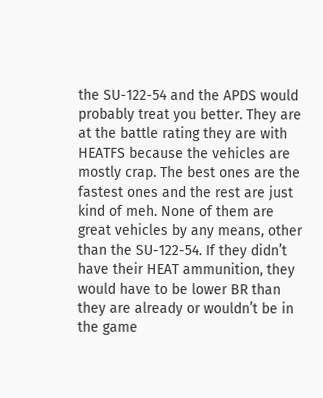the SU-122-54 and the APDS would probably treat you better. They are at the battle rating they are with HEATFS because the vehicles are mostly crap. The best ones are the fastest ones and the rest are just kind of meh. None of them are great vehicles by any means, other than the SU-122-54. If they didn’t have their HEAT ammunition, they would have to be lower BR than they are already or wouldn’t be in the game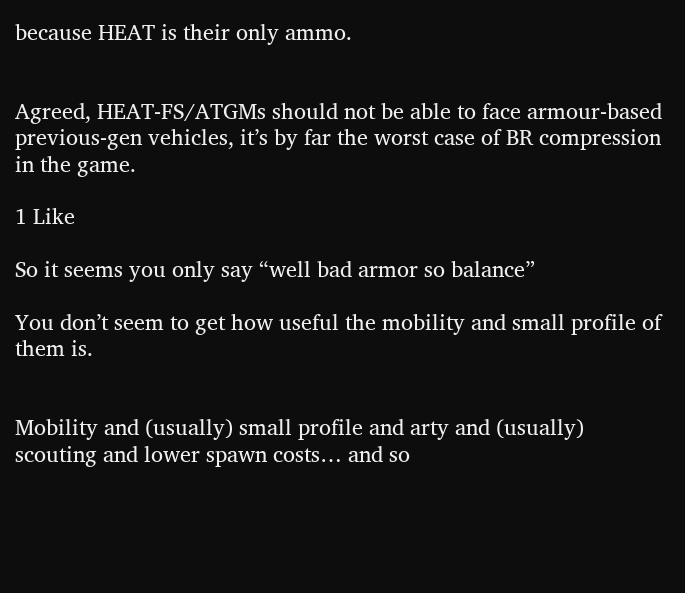because HEAT is their only ammo.


Agreed, HEAT-FS/ATGMs should not be able to face armour-based previous-gen vehicles, it’s by far the worst case of BR compression in the game.

1 Like

So it seems you only say “well bad armor so balance”

You don’t seem to get how useful the mobility and small profile of them is.


Mobility and (usually) small profile and arty and (usually) scouting and lower spawn costs… and so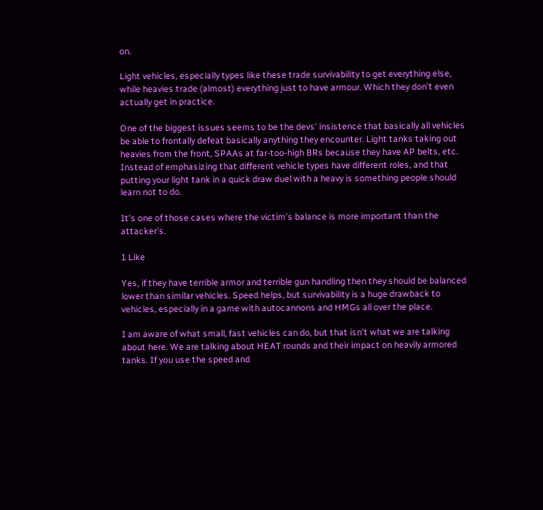on.

Light vehicles, especially types like these trade survivability to get everything else, while heavies trade (almost) everything just to have armour. Which they don’t even actually get in practice.

One of the biggest issues seems to be the devs’ insistence that basically all vehicles be able to frontally defeat basically anything they encounter. Light tanks taking out heavies from the front, SPAAs at far-too-high BRs because they have AP belts, etc. Instead of emphasizing that different vehicle types have different roles, and that putting your light tank in a quick draw duel with a heavy is something people should learn not to do.

It’s one of those cases where the victim’s balance is more important than the attacker’s.

1 Like

Yes, if they have terrible armor and terrible gun handling then they should be balanced lower than similar vehicles. Speed helps, but survivability is a huge drawback to vehicles, especially in a game with autocannons and HMGs all over the place.

I am aware of what small, fast vehicles can do, but that isn’t what we are talking about here. We are talking about HEAT rounds and their impact on heavily armored tanks. If you use the speed and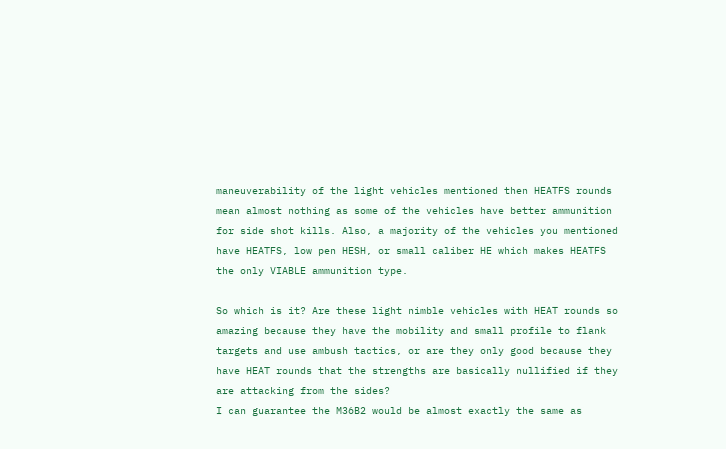maneuverability of the light vehicles mentioned then HEATFS rounds mean almost nothing as some of the vehicles have better ammunition for side shot kills. Also, a majority of the vehicles you mentioned have HEATFS, low pen HESH, or small caliber HE which makes HEATFS the only VIABLE ammunition type.

So which is it? Are these light nimble vehicles with HEAT rounds so amazing because they have the mobility and small profile to flank targets and use ambush tactics, or are they only good because they have HEAT rounds that the strengths are basically nullified if they are attacking from the sides?
I can guarantee the M36B2 would be almost exactly the same as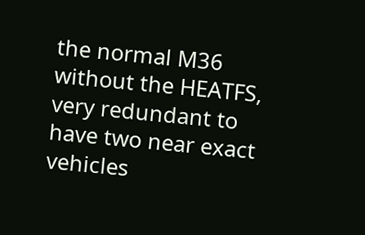the normal M36 without the HEATFS, very redundant to have two near exact vehicles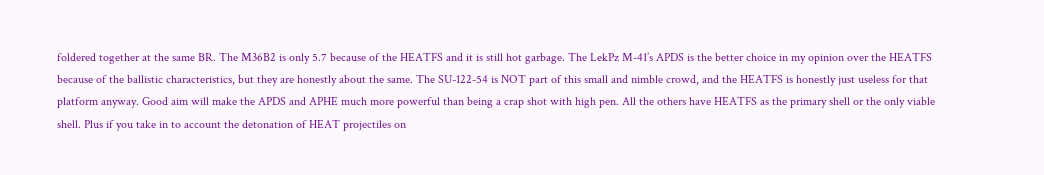foldered together at the same BR. The M36B2 is only 5.7 because of the HEATFS and it is still hot garbage. The LekPz M-41’s APDS is the better choice in my opinion over the HEATFS because of the ballistic characteristics, but they are honestly about the same. The SU-122-54 is NOT part of this small and nimble crowd, and the HEATFS is honestly just useless for that platform anyway. Good aim will make the APDS and APHE much more powerful than being a crap shot with high pen. All the others have HEATFS as the primary shell or the only viable shell. Plus if you take in to account the detonation of HEAT projectiles on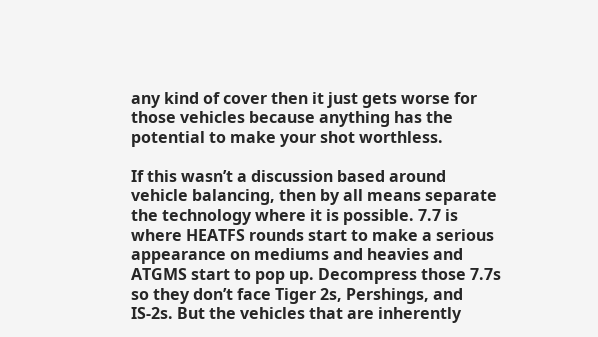any kind of cover then it just gets worse for those vehicles because anything has the potential to make your shot worthless.

If this wasn’t a discussion based around vehicle balancing, then by all means separate the technology where it is possible. 7.7 is where HEATFS rounds start to make a serious appearance on mediums and heavies and ATGMS start to pop up. Decompress those 7.7s so they don’t face Tiger 2s, Pershings, and IS-2s. But the vehicles that are inherently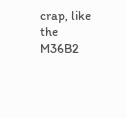crap, like the M36B2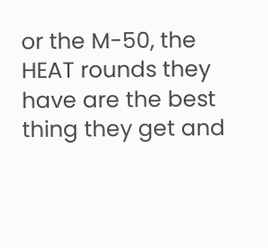or the M-50, the HEAT rounds they have are the best thing they get and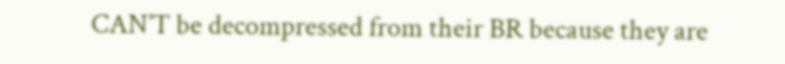CAN’T be decompressed from their BR because they are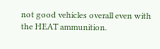not good vehicles overall even with the HEAT ammunition.